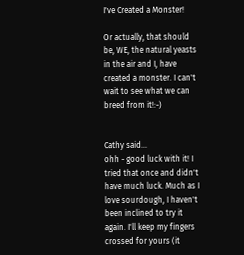I've Created a Monster!

Or actually, that should be, WE, the natural yeasts in the air and I, have created a monster. I can't wait to see what we can breed from it!:-)


Cathy said…
ohh - good luck with it! I tried that once and didn't have much luck. Much as I love sourdough, I haven't been inclined to try it again. I'll keep my fingers crossed for yours (it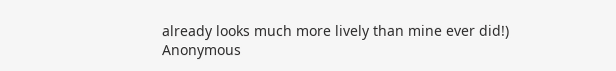already looks much more lively than mine ever did!)
Anonymous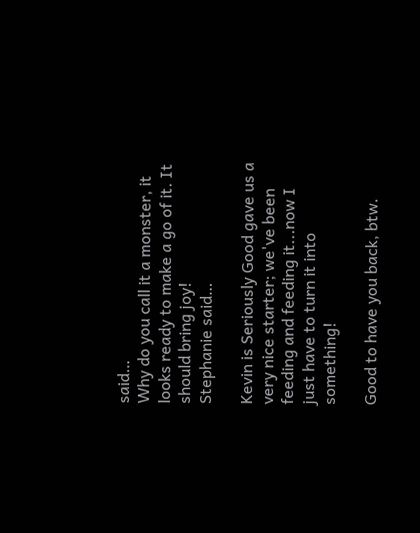said…
Why do you call it a monster, it looks ready to make a go of it. It should bring joy!
Stephanie said…

Kevin is Seriously Good gave us a very nice starter; we've been feeding and feeding it...now I just have to turn it into something!

Good to have you back, btw.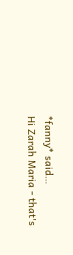*fanny* said…
Hi Zarah Maria - that's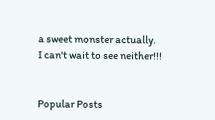a sweet monster actually.
I can't wait to see neither!!!


Popular Posts